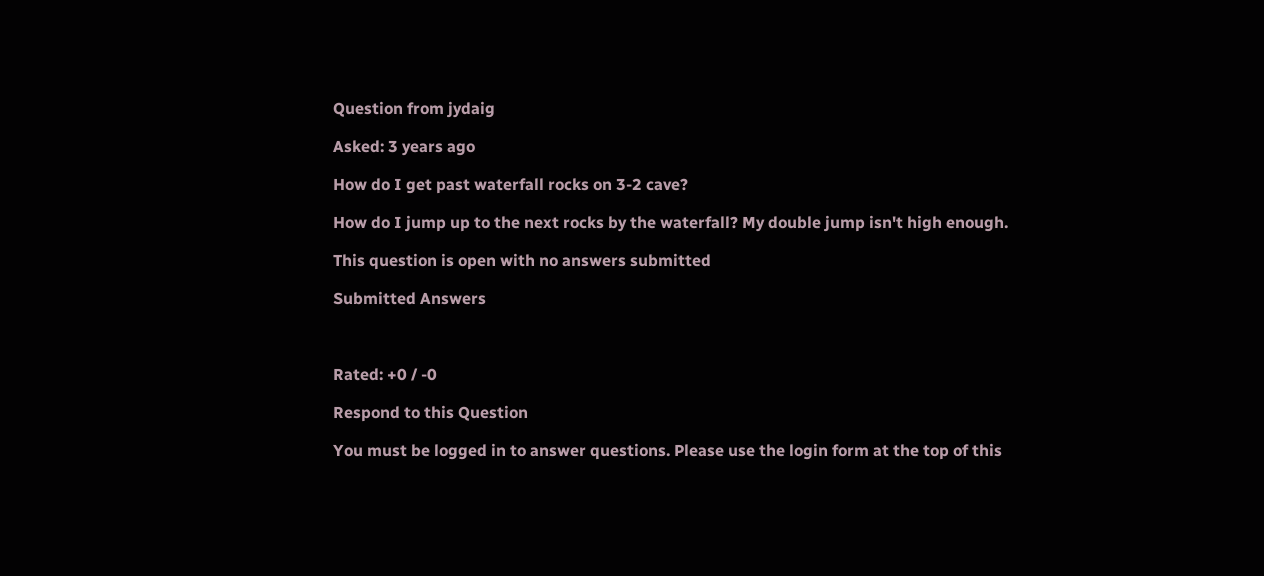Question from jydaig

Asked: 3 years ago

How do I get past waterfall rocks on 3-2 cave?

How do I jump up to the next rocks by the waterfall? My double jump isn't high enough.

This question is open with no answers submitted

Submitted Answers



Rated: +0 / -0

Respond to this Question

You must be logged in to answer questions. Please use the login form at the top of this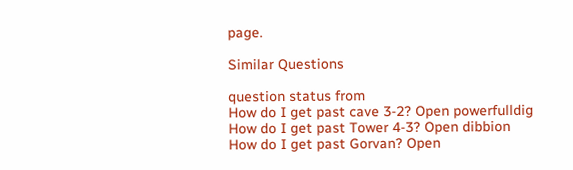page.

Similar Questions

question status from
How do I get past cave 3-2? Open powerfulldig
How do I get past Tower 4-3? Open dibbion
How do I get past Gorvan? Open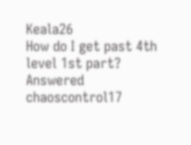Keala26
How do I get past 4th level 1st part? Answered chaoscontrol17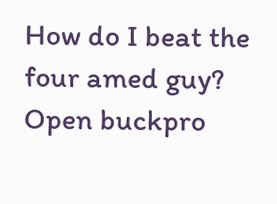How do I beat the four amed guy? Open buckpro